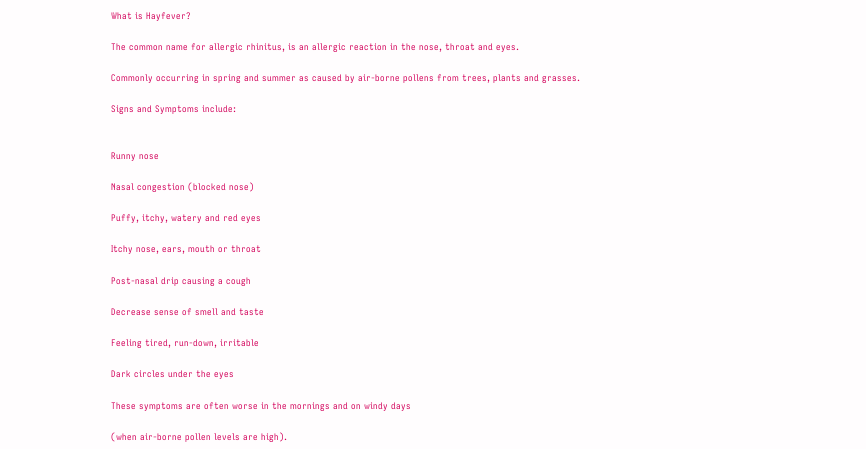What is Hayfever?

The common name for allergic rhinitus, is an allergic reaction in the nose, throat and eyes.

Commonly occurring in spring and summer as caused by air-borne pollens from trees, plants and grasses.

Signs and Symptoms include:


Runny nose

Nasal congestion (blocked nose)

Puffy, itchy, watery and red eyes

Itchy nose, ears, mouth or throat

Post-nasal drip causing a cough

Decrease sense of smell and taste

Feeling tired, run-down, irritable

Dark circles under the eyes

These symptoms are often worse in the mornings and on windy days

(when air-borne pollen levels are high).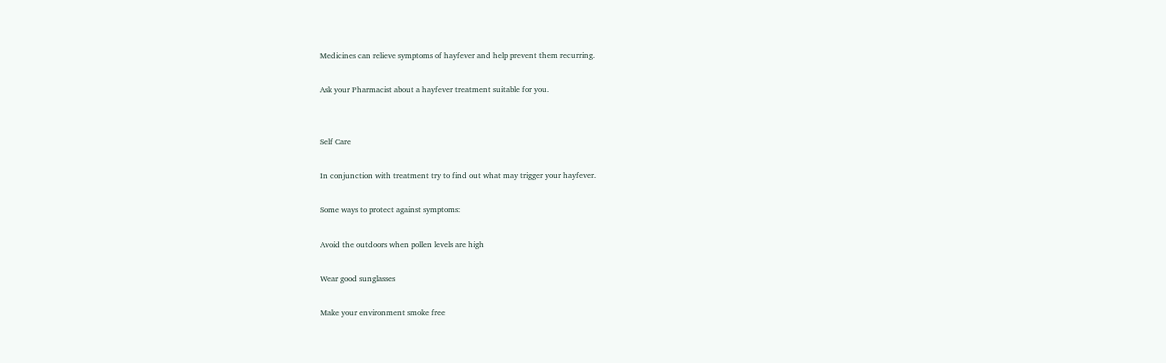Medicines can relieve symptoms of hayfever and help prevent them recurring.

Ask your Pharmacist about a hayfever treatment suitable for you.


Self Care

In conjunction with treatment try to find out what may trigger your hayfever.

Some ways to protect against symptoms:

Avoid the outdoors when pollen levels are high

Wear good sunglasses

Make your environment smoke free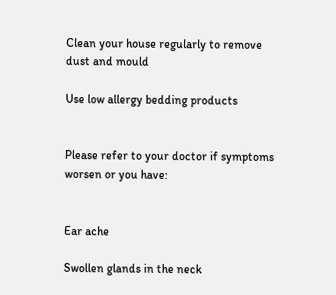Clean your house regularly to remove dust and mould

Use low allergy bedding products


Please refer to your doctor if symptoms worsen or you have:


Ear ache

Swollen glands in the neck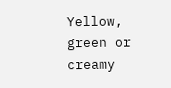Yellow, green or creamy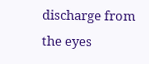discharge from the eyes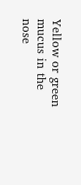Yellow or green mucus in the nose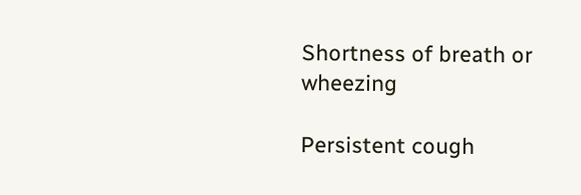Shortness of breath or wheezing

Persistent cough